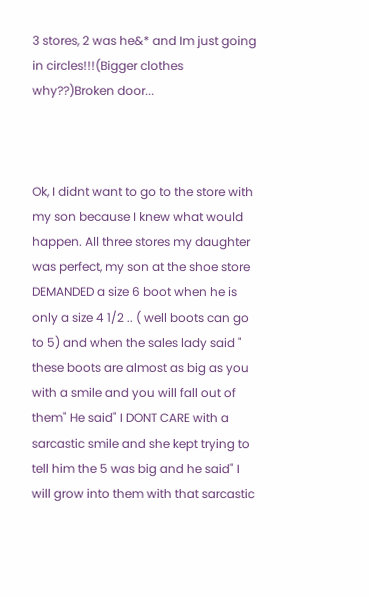3 stores, 2 was he&* and Im just going in circles!!!(Bigger clothes why??)Broken door...



Ok, I didnt want to go to the store with my son because I knew what would happen. All three stores my daughter was perfect, my son at the shoe store DEMANDED a size 6 boot when he is only a size 4 1/2 .. ( well boots can go to 5) and when the sales lady said " these boots are almost as big as you with a smile and you will fall out of them" He said" I DONT CARE with a sarcastic smile and she kept trying to tell him the 5 was big and he said" I will grow into them with that sarcastic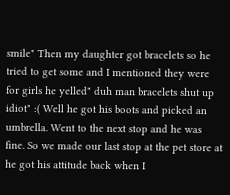smile" Then my daughter got bracelets so he tried to get some and I mentioned they were for girls he yelled" duh man bracelets shut up idiot" :( Well he got his boots and picked an umbrella. Went to the next stop and he was fine. So we made our last stop at the pet store at he got his attitude back when I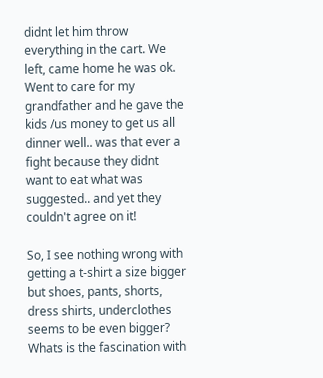didnt let him throw everything in the cart. We left, came home he was ok. Went to care for my grandfather and he gave the kids /us money to get us all dinner well.. was that ever a fight because they didnt want to eat what was suggested.. and yet they couldn't agree on it!

So, I see nothing wrong with getting a t-shirt a size bigger but shoes, pants, shorts, dress shirts, underclothes seems to be even bigger? Whats is the fascination with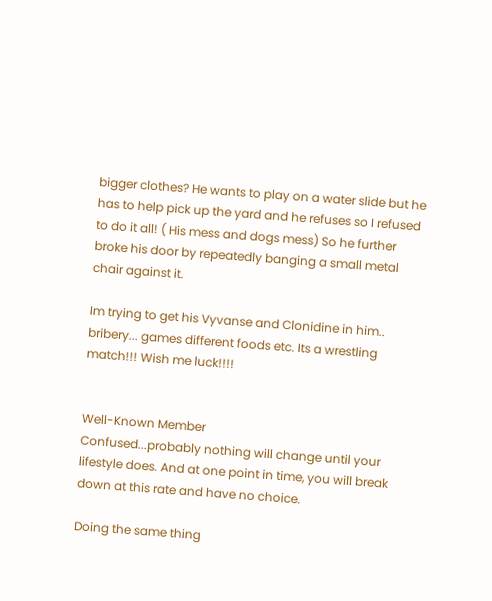bigger clothes? He wants to play on a water slide but he has to help pick up the yard and he refuses so I refused to do it all! ( His mess and dogs mess) So he further broke his door by repeatedly banging a small metal chair against it.

Im trying to get his Vyvanse and Clonidine in him.. bribery... games different foods etc. Its a wrestling match!!! Wish me luck!!!!


Well-Known Member
Confused...probably nothing will change until your lifestyle does. And at one point in time, you will break down at this rate and have no choice.

Doing the same thing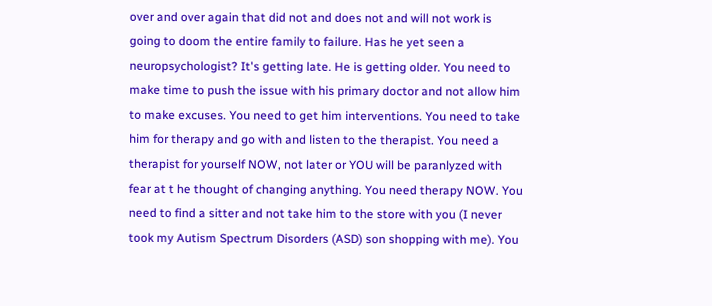over and over again that did not and does not and will not work is going to doom the entire family to failure. Has he yet seen a neuropsychologist? It's getting late. He is getting older. You need to make time to push the issue with his primary doctor and not allow him to make excuses. You need to get him interventions. You need to take him for therapy and go with and listen to the therapist. You need a therapist for yourself NOW, not later or YOU will be paranlyzed with fear at t he thought of changing anything. You need therapy NOW. You need to find a sitter and not take him to the store with you (I never took my Autism Spectrum Disorders (ASD) son shopping with me). You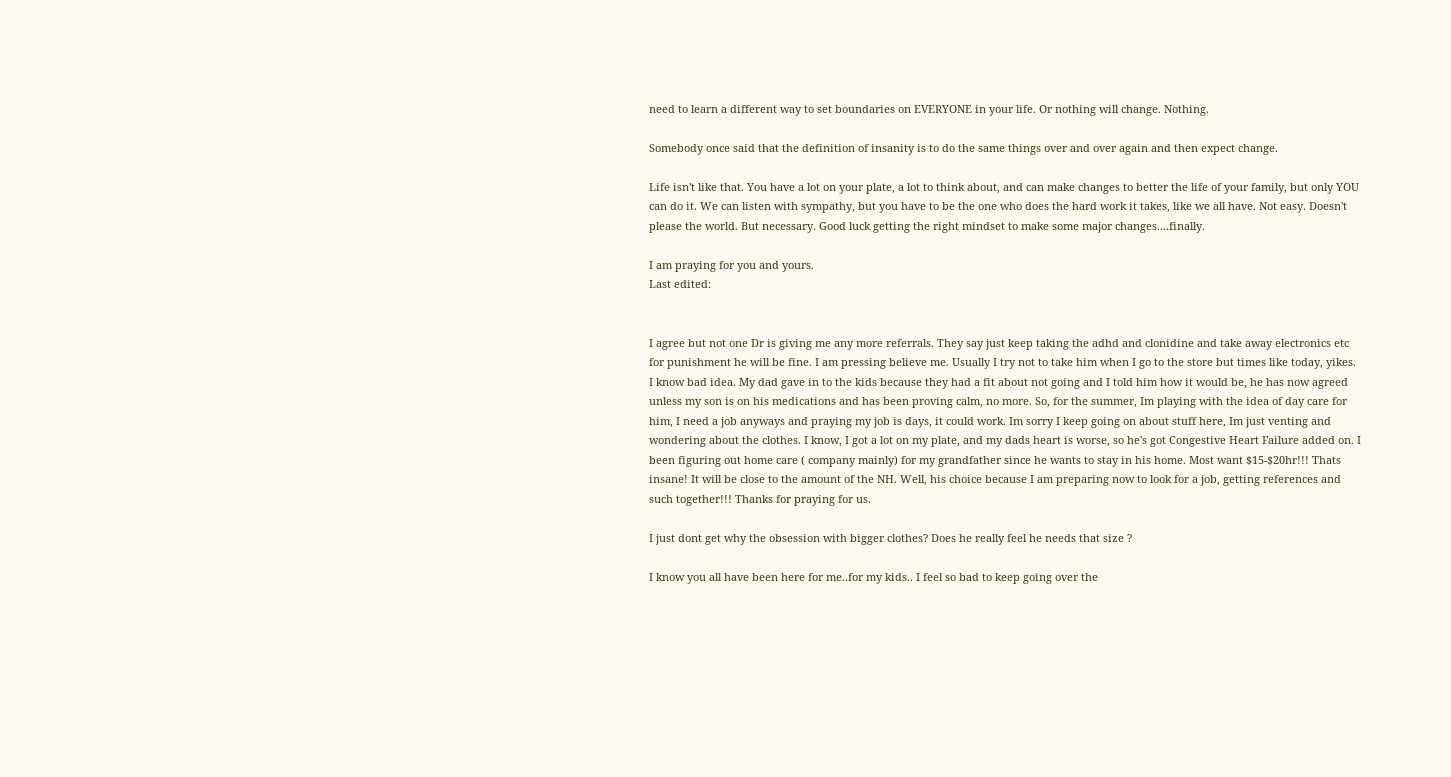need to learn a different way to set boundaries on EVERYONE in your life. Or nothing will change. Nothing.

Somebody once said that the definition of insanity is to do the same things over and over again and then expect change.

Life isn't like that. You have a lot on your plate, a lot to think about, and can make changes to better the life of your family, but only YOU can do it. We can listen with sympathy, but you have to be the one who does the hard work it takes, like we all have. Not easy. Doesn't please the world. But necessary. Good luck getting the right mindset to make some major changes....finally.

I am praying for you and yours.
Last edited:


I agree but not one Dr is giving me any more referrals. They say just keep taking the adhd and clonidine and take away electronics etc for punishment he will be fine. I am pressing believe me. Usually I try not to take him when I go to the store but times like today, yikes. I know bad idea. My dad gave in to the kids because they had a fit about not going and I told him how it would be, he has now agreed unless my son is on his medications and has been proving calm, no more. So, for the summer, Im playing with the idea of day care for him, I need a job anyways and praying my job is days, it could work. Im sorry I keep going on about stuff here, Im just venting and wondering about the clothes. I know, I got a lot on my plate, and my dads heart is worse, so he's got Congestive Heart Failure added on. I been figuring out home care ( company mainly) for my grandfather since he wants to stay in his home. Most want $15-$20hr!!! Thats insane! It will be close to the amount of the NH. Well, his choice because I am preparing now to look for a job, getting references and such together!!! Thanks for praying for us.

I just dont get why the obsession with bigger clothes? Does he really feel he needs that size ?

I know you all have been here for me..for my kids.. I feel so bad to keep going over the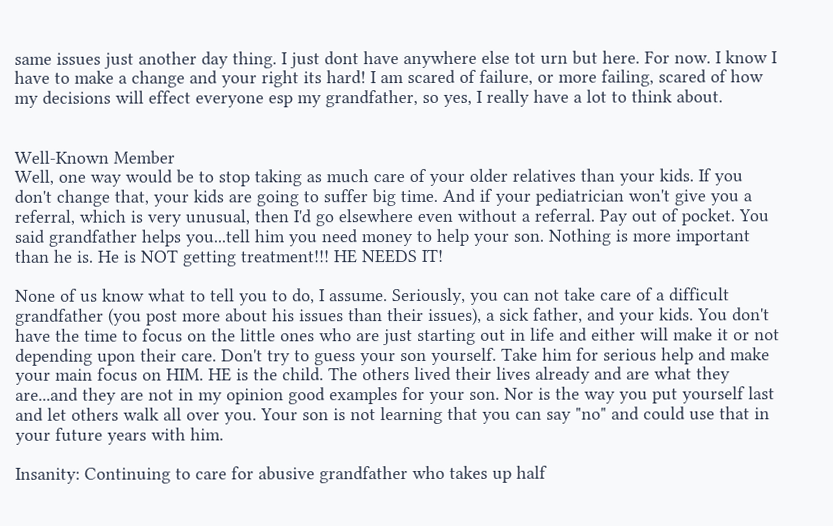same issues just another day thing. I just dont have anywhere else tot urn but here. For now. I know I have to make a change and your right its hard! I am scared of failure, or more failing, scared of how my decisions will effect everyone esp my grandfather, so yes, I really have a lot to think about.


Well-Known Member
Well, one way would be to stop taking as much care of your older relatives than your kids. If you don't change that, your kids are going to suffer big time. And if your pediatrician won't give you a referral, which is very unusual, then I'd go elsewhere even without a referral. Pay out of pocket. You said grandfather helps you...tell him you need money to help your son. Nothing is more important than he is. He is NOT getting treatment!!! HE NEEDS IT!

None of us know what to tell you to do, I assume. Seriously, you can not take care of a difficult grandfather (you post more about his issues than their issues), a sick father, and your kids. You don't have the time to focus on the little ones who are just starting out in life and either will make it or not depending upon their care. Don't try to guess your son yourself. Take him for serious help and make your main focus on HIM. HE is the child. The others lived their lives already and are what they are...and they are not in my opinion good examples for your son. Nor is the way you put yourself last and let others walk all over you. Your son is not learning that you can say "no" and could use that in your future years with him.

Insanity: Continuing to care for abusive grandfather who takes up half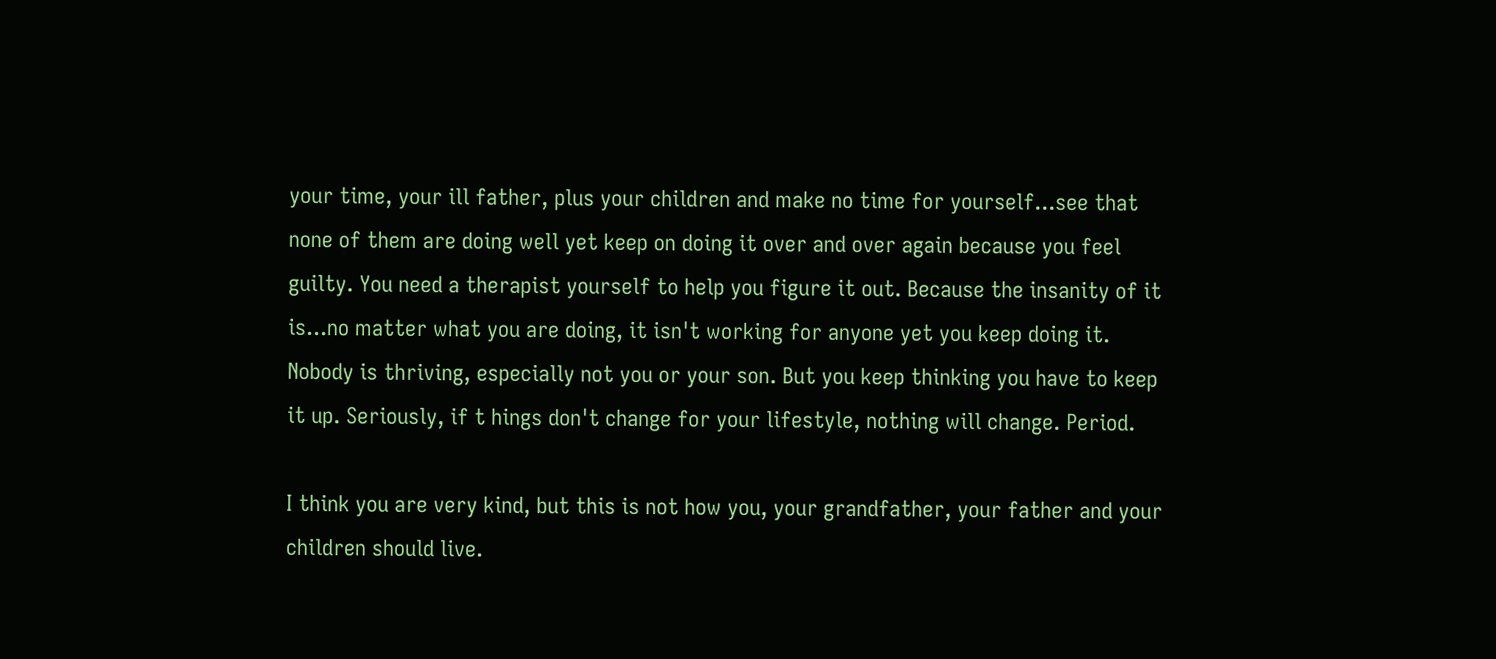your time, your ill father, plus your children and make no time for yourself...see that none of them are doing well yet keep on doing it over and over again because you feel guilty. You need a therapist yourself to help you figure it out. Because the insanity of it is...no matter what you are doing, it isn't working for anyone yet you keep doing it. Nobody is thriving, especially not you or your son. But you keep thinking you have to keep it up. Seriously, if t hings don't change for your lifestyle, nothing will change. Period.

I think you are very kind, but this is not how you, your grandfather, your father and your children should live.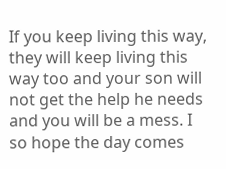If you keep living this way, they will keep living this way too and your son will not get the help he needs and you will be a mess. I so hope the day comes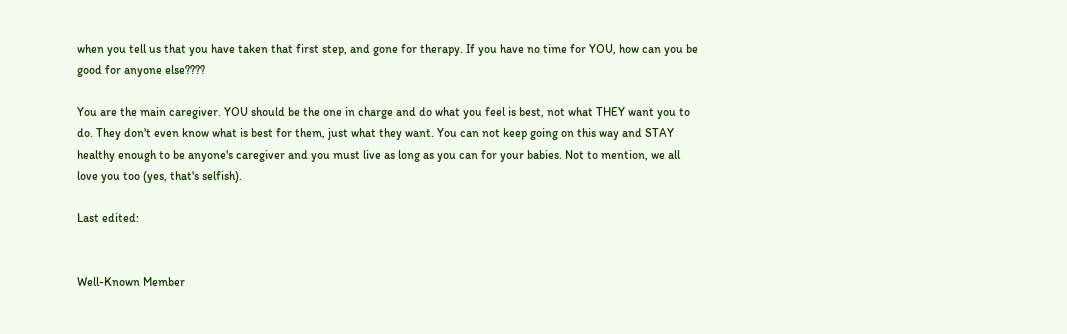when you tell us that you have taken that first step, and gone for therapy. If you have no time for YOU, how can you be good for anyone else????

You are the main caregiver. YOU should be the one in charge and do what you feel is best, not what THEY want you to do. They don't even know what is best for them, just what they want. You can not keep going on this way and STAY healthy enough to be anyone's caregiver and you must live as long as you can for your babies. Not to mention, we all love you too (yes, that's selfish).

Last edited:


Well-Known Member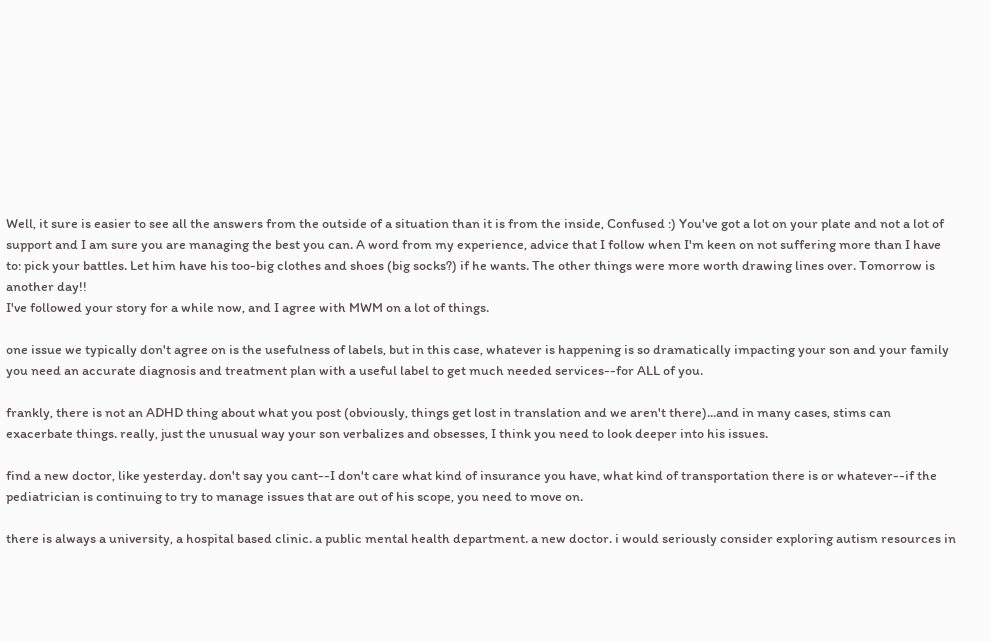Well, it sure is easier to see all the answers from the outside of a situation than it is from the inside, Confused :) You've got a lot on your plate and not a lot of support and I am sure you are managing the best you can. A word from my experience, advice that I follow when I'm keen on not suffering more than I have to: pick your battles. Let him have his too-big clothes and shoes (big socks?) if he wants. The other things were more worth drawing lines over. Tomorrow is another day!!
I've followed your story for a while now, and I agree with MWM on a lot of things.

one issue we typically don't agree on is the usefulness of labels, but in this case, whatever is happening is so dramatically impacting your son and your family you need an accurate diagnosis and treatment plan with a useful label to get much needed services--for ALL of you.

frankly, there is not an ADHD thing about what you post (obviously, things get lost in translation and we aren't there)...and in many cases, stims can exacerbate things. really, just the unusual way your son verbalizes and obsesses, I think you need to look deeper into his issues.

find a new doctor, like yesterday. don't say you cant--I don't care what kind of insurance you have, what kind of transportation there is or whatever--if the pediatrician is continuing to try to manage issues that are out of his scope, you need to move on.

there is always a university, a hospital based clinic. a public mental health department. a new doctor. i would seriously consider exploring autism resources in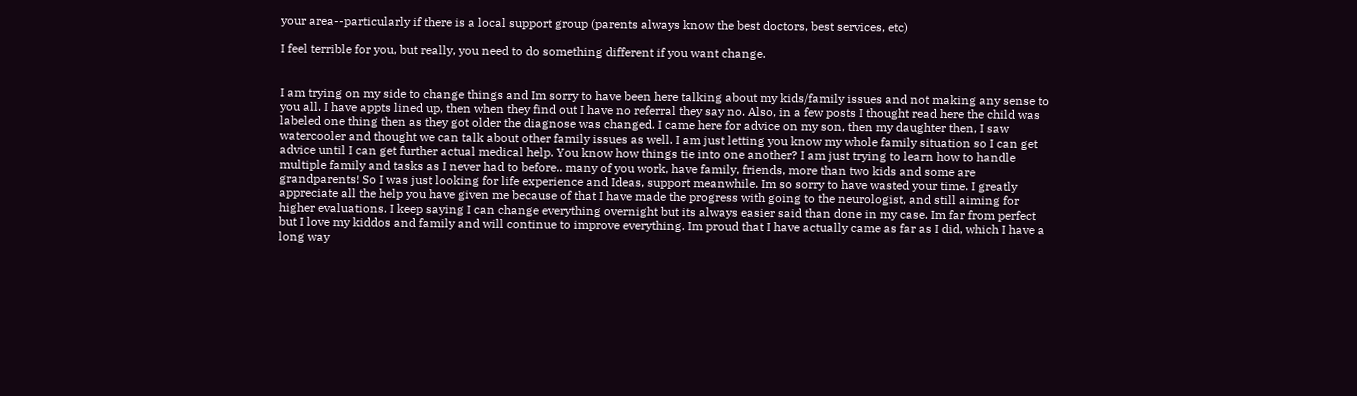your area--particularly if there is a local support group (parents always know the best doctors, best services, etc)

I feel terrible for you, but really, you need to do something different if you want change.


I am trying on my side to change things and Im sorry to have been here talking about my kids/family issues and not making any sense to you all. I have appts lined up, then when they find out I have no referral they say no. Also, in a few posts I thought read here the child was labeled one thing then as they got older the diagnose was changed. I came here for advice on my son, then my daughter then, I saw watercooler and thought we can talk about other family issues as well. I am just letting you know my whole family situation so I can get advice until I can get further actual medical help. You know how things tie into one another? I am just trying to learn how to handle multiple family and tasks as I never had to before.. many of you work, have family, friends, more than two kids and some are grandparents! So I was just looking for life experience and Ideas, support meanwhile. Im so sorry to have wasted your time. I greatly appreciate all the help you have given me because of that I have made the progress with going to the neurologist, and still aiming for higher evaluations. I keep saying I can change everything overnight but its always easier said than done in my case. Im far from perfect but I love my kiddos and family and will continue to improve everything. Im proud that I have actually came as far as I did, which I have a long way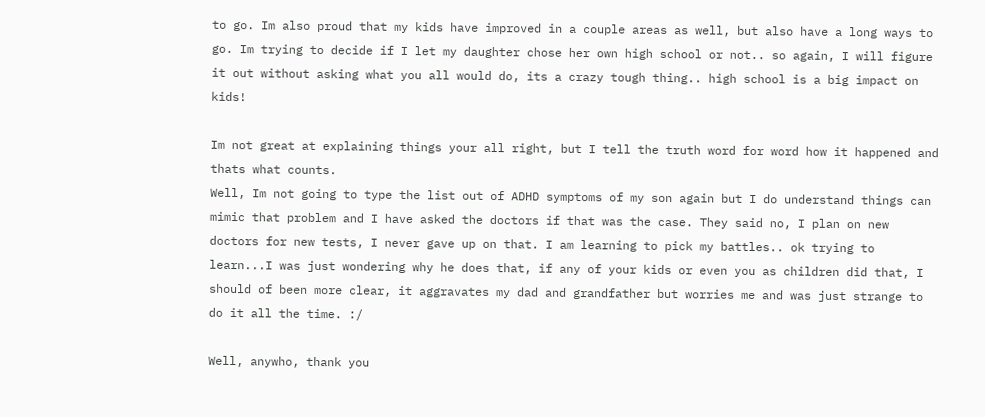to go. Im also proud that my kids have improved in a couple areas as well, but also have a long ways to go. Im trying to decide if I let my daughter chose her own high school or not.. so again, I will figure it out without asking what you all would do, its a crazy tough thing.. high school is a big impact on kids!

Im not great at explaining things your all right, but I tell the truth word for word how it happened and thats what counts.
Well, Im not going to type the list out of ADHD symptoms of my son again but I do understand things can mimic that problem and I have asked the doctors if that was the case. They said no, I plan on new doctors for new tests, I never gave up on that. I am learning to pick my battles.. ok trying to learn...I was just wondering why he does that, if any of your kids or even you as children did that, I should of been more clear, it aggravates my dad and grandfather but worries me and was just strange to do it all the time. :/

Well, anywho, thank you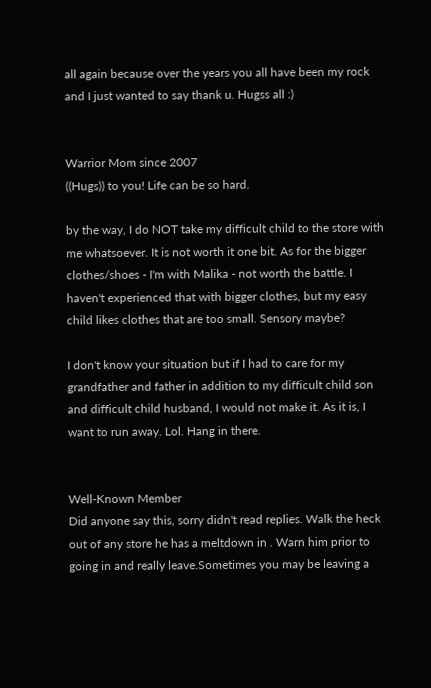all again because over the years you all have been my rock and I just wanted to say thank u. Hugss all :)


Warrior Mom since 2007
((Hugs)) to you! Life can be so hard.

by the way, I do NOT take my difficult child to the store with me whatsoever. It is not worth it one bit. As for the bigger clothes/shoes - I'm with Malika - not worth the battle. I haven't experienced that with bigger clothes, but my easy child likes clothes that are too small. Sensory maybe?

I don't know your situation but if I had to care for my grandfather and father in addition to my difficult child son and difficult child husband, I would not make it. As it is, I want to run away. Lol. Hang in there.


Well-Known Member
Did anyone say this, sorry didn't read replies. Walk the heck out of any store he has a meltdown in . Warn him prior to going in and really leave.Sometimes you may be leaving a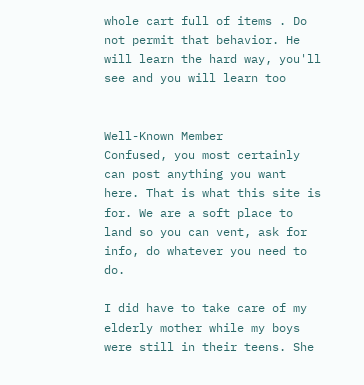whole cart full of items . Do not permit that behavior. He will learn the hard way, you'll see and you will learn too


Well-Known Member
Confused, you most certainly can post anything you want here. That is what this site is for. We are a soft place to land so you can vent, ask for info, do whatever you need to do.

I did have to take care of my elderly mother while my boys were still in their teens. She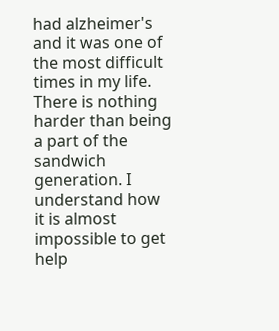had alzheimer's and it was one of the most difficult times in my life. There is nothing harder than being a part of the sandwich generation. I understand how it is almost impossible to get help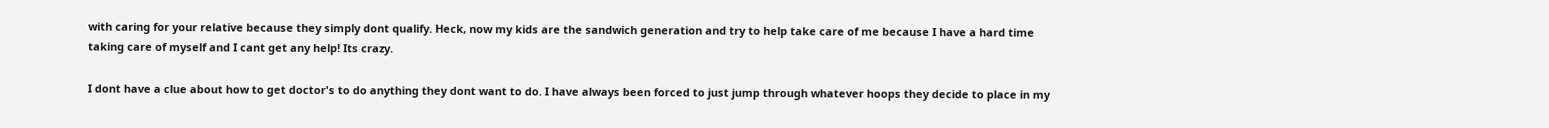with caring for your relative because they simply dont qualify. Heck, now my kids are the sandwich generation and try to help take care of me because I have a hard time taking care of myself and I cant get any help! Its crazy.

I dont have a clue about how to get doctor's to do anything they dont want to do. I have always been forced to just jump through whatever hoops they decide to place in my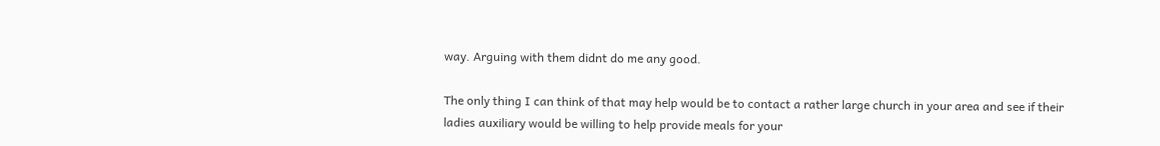way. Arguing with them didnt do me any good.

The only thing I can think of that may help would be to contact a rather large church in your area and see if their ladies auxiliary would be willing to help provide meals for your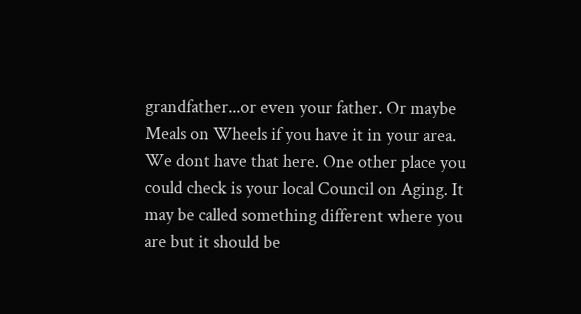grandfather...or even your father. Or maybe Meals on Wheels if you have it in your area. We dont have that here. One other place you could check is your local Council on Aging. It may be called something different where you are but it should be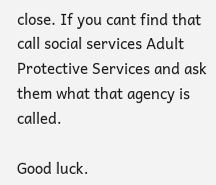close. If you cant find that call social services Adult Protective Services and ask them what that agency is called.

Good luck.